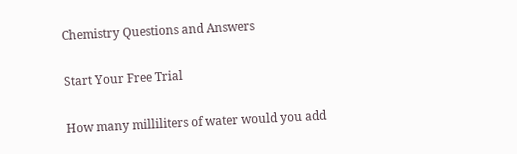Chemistry Questions and Answers

Start Your Free Trial

How many milliliters of water would you add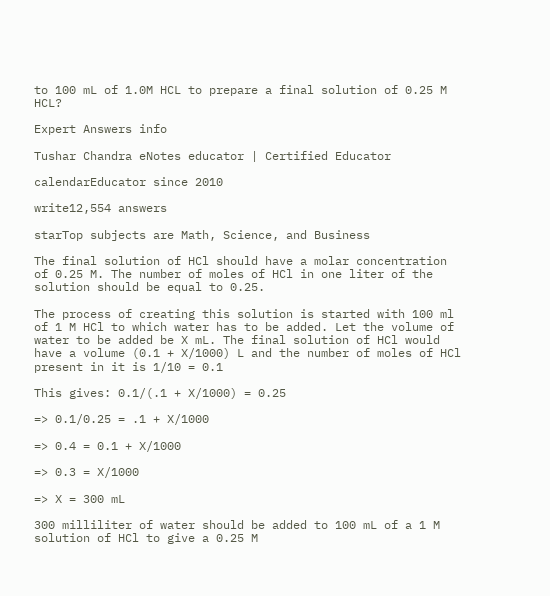to 100 mL of 1.0M HCL to prepare a final solution of 0.25 M HCL?

Expert Answers info

Tushar Chandra eNotes educator | Certified Educator

calendarEducator since 2010

write12,554 answers

starTop subjects are Math, Science, and Business

The final solution of HCl should have a molar concentration of 0.25 M. The number of moles of HCl in one liter of the solution should be equal to 0.25.

The process of creating this solution is started with 100 ml of 1 M HCl to which water has to be added. Let the volume of water to be added be X mL. The final solution of HCl would have a volume (0.1 + X/1000) L and the number of moles of HCl present in it is 1/10 = 0.1

This gives: 0.1/(.1 + X/1000) = 0.25

=> 0.1/0.25 = .1 + X/1000

=> 0.4 = 0.1 + X/1000

=> 0.3 = X/1000

=> X = 300 mL

300 milliliter of water should be added to 100 mL of a 1 M solution of HCl to give a 0.25 M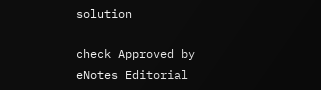solution

check Approved by eNotes Editorial